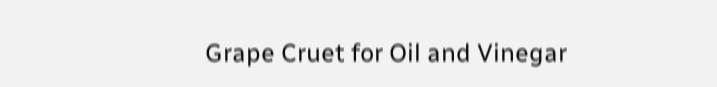Grape Cruet for Oil and Vinegar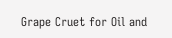Grape Cruet for Oil and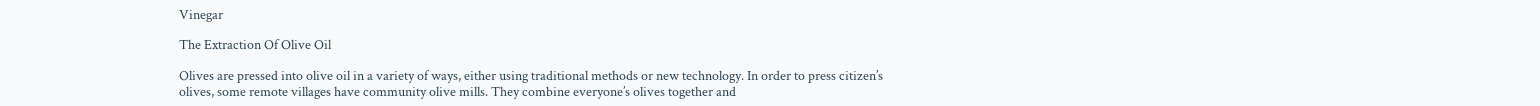Vinegar

The Extraction Of Olive Oil

Olives are pressed into olive oil in a variety of ways, either using traditional methods or new technology. In order to press citizen’s olives, some remote villages have community olive mills. They combine everyone’s olives together and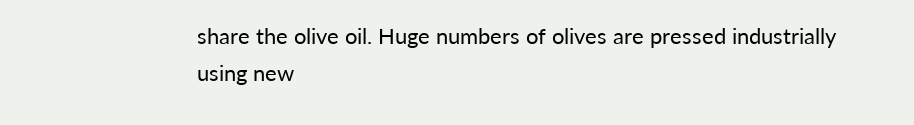share the olive oil. Huge numbers of olives are pressed industrially using new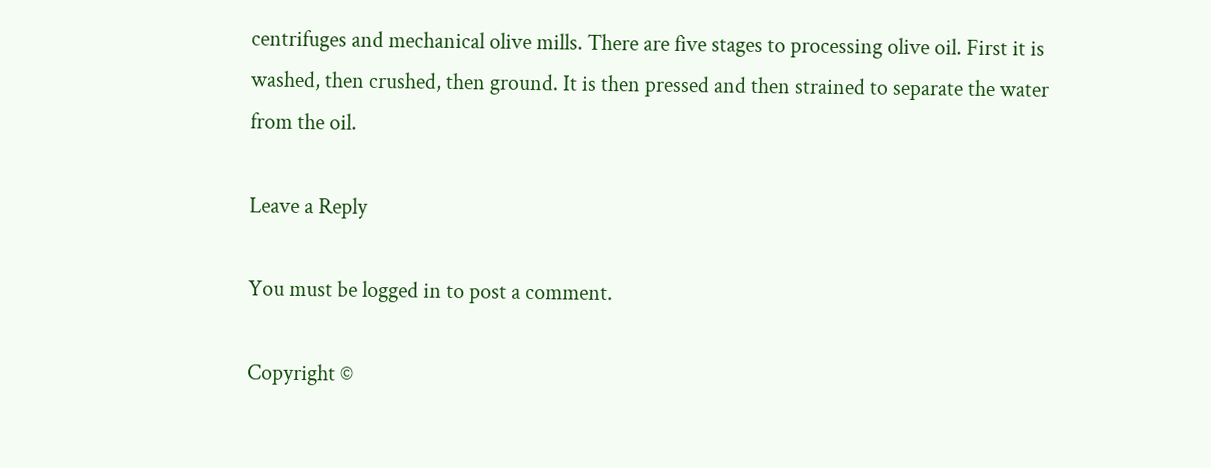centrifuges and mechanical olive mills. There are five stages to processing olive oil. First it is washed, then crushed, then ground. It is then pressed and then strained to separate the water from the oil.

Leave a Reply

You must be logged in to post a comment.

Copyright ©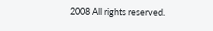2008 All rights reserved.